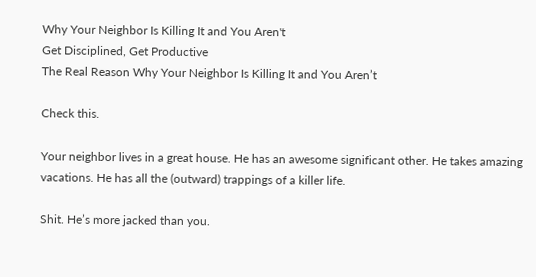Why Your Neighbor Is Killing It and You Aren't
Get Disciplined, Get Productive
The Real Reason Why Your Neighbor Is Killing It and You Aren’t

Check this.

Your neighbor lives in a great house. He has an awesome significant other. He takes amazing vacations. He has all the (outward) trappings of a killer life.

Shit. He’s more jacked than you.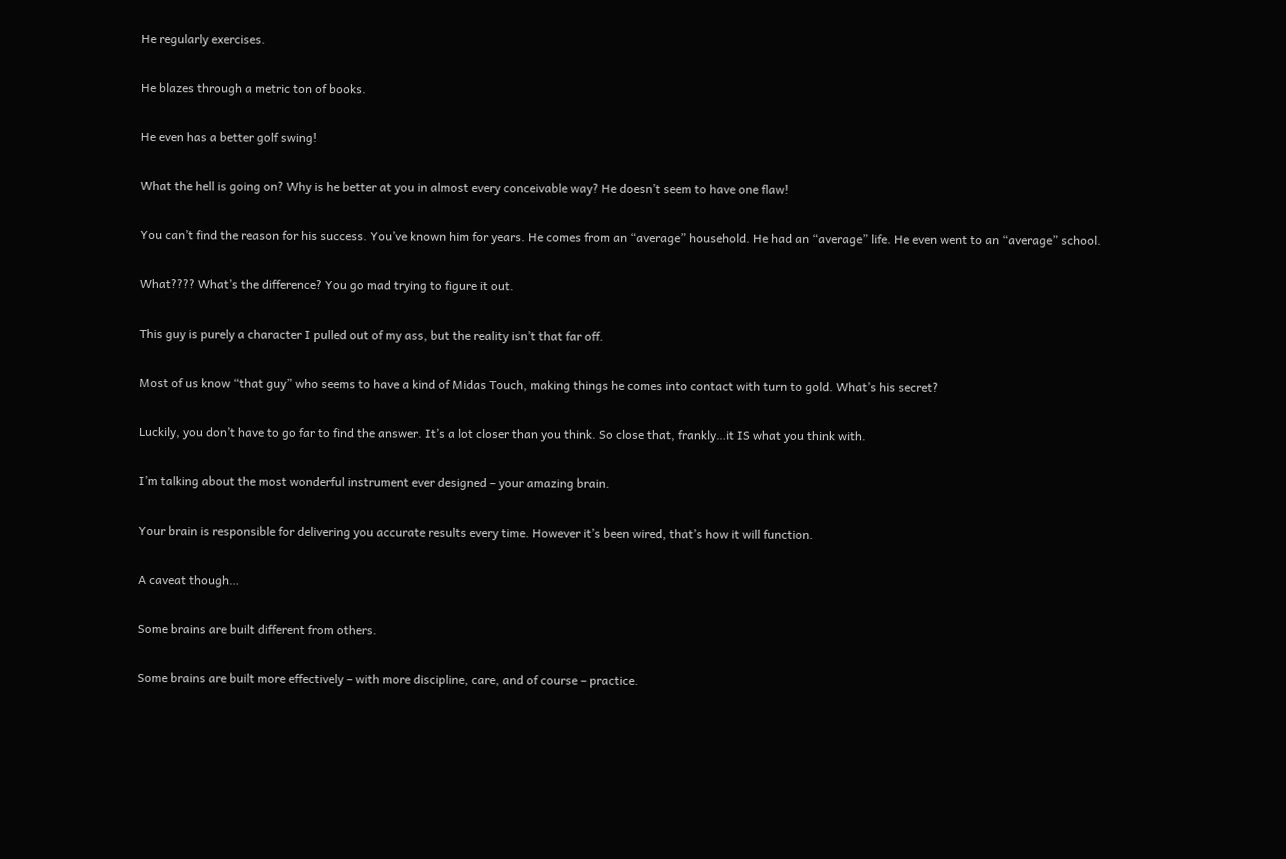He regularly exercises.

He blazes through a metric ton of books.

He even has a better golf swing!

What the hell is going on? Why is he better at you in almost every conceivable way? He doesn’t seem to have one flaw!

You can’t find the reason for his success. You’ve known him for years. He comes from an “average” household. He had an “average” life. He even went to an “average” school.

What???? What’s the difference? You go mad trying to figure it out.

This guy is purely a character I pulled out of my ass, but the reality isn’t that far off.

Most of us know “that guy” who seems to have a kind of Midas Touch, making things he comes into contact with turn to gold. What’s his secret?

Luckily, you don’t have to go far to find the answer. It’s a lot closer than you think. So close that, frankly…it IS what you think with.

I’m talking about the most wonderful instrument ever designed – your amazing brain.

Your brain is responsible for delivering you accurate results every time. However it’s been wired, that’s how it will function.

A caveat though…

Some brains are built different from others.

Some brains are built more effectively – with more discipline, care, and of course – practice.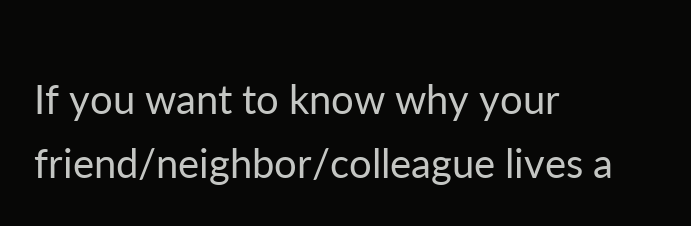If you want to know why your friend/neighbor/colleague lives a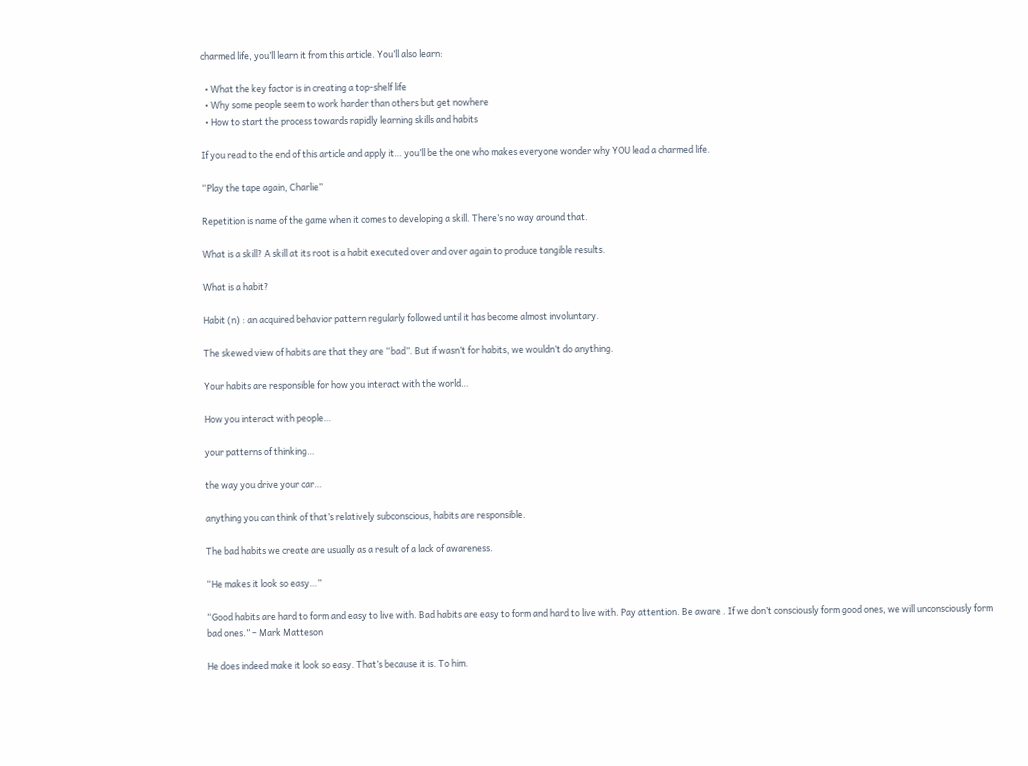charmed life, you’ll learn it from this article. You’ll also learn:

  • What the key factor is in creating a top-shelf life
  • Why some people seem to work harder than others but get nowhere
  • How to start the process towards rapidly learning skills and habits

If you read to the end of this article and apply it… you’ll be the one who makes everyone wonder why YOU lead a charmed life.

“Play the tape again, Charlie”

Repetition is name of the game when it comes to developing a skill. There’s no way around that.

What is a skill? A skill at its root is a habit executed over and over again to produce tangible results.

What is a habit?

Habit (n) : an acquired behavior pattern regularly followed until it has become almost involuntary.

The skewed view of habits are that they are “bad”. But if wasn’t for habits, we wouldn’t do anything.

Your habits are responsible for how you interact with the world…

How you interact with people…

your patterns of thinking…

the way you drive your car…

anything you can think of that’s relatively subconscious, habits are responsible.

The bad habits we create are usually as a result of a lack of awareness.

“He makes it look so easy…”

“Good habits are hard to form and easy to live with. Bad habits are easy to form and hard to live with. Pay attention. Be aware . If we don’t consciously form good ones, we will unconsciously form bad ones.” – Mark Matteson

He does indeed make it look so easy. That’s because it is. To him.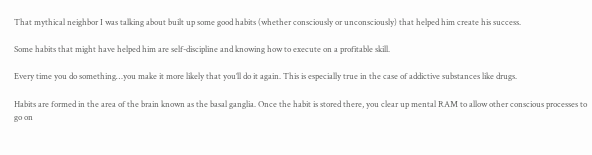That mythical neighbor I was talking about built up some good habits (whether consciously or unconsciously) that helped him create his success.

Some habits that might have helped him are self-discipline and knowing how to execute on a profitable skill.

Every time you do something…you make it more likely that you’ll do it again. This is especially true in the case of addictive substances like drugs.

Habits are formed in the area of the brain known as the basal ganglia. Once the habit is stored there, you clear up mental RAM to allow other conscious processes to go on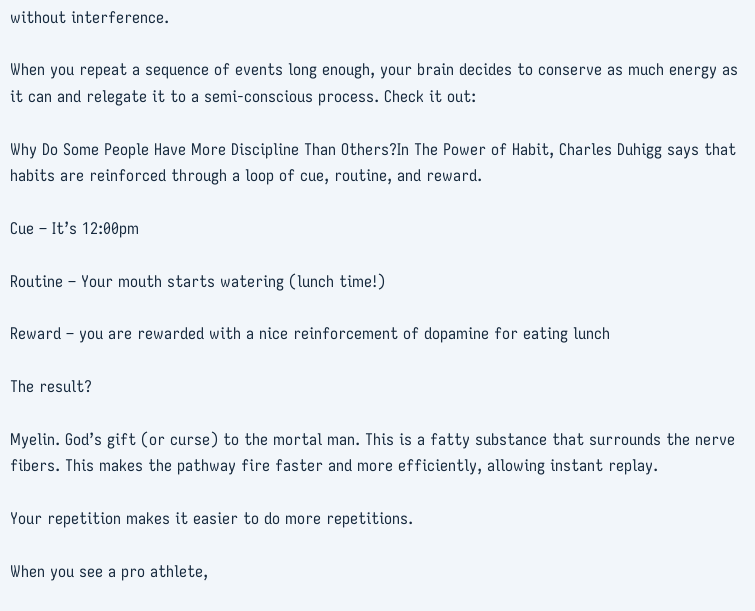without interference.

When you repeat a sequence of events long enough, your brain decides to conserve as much energy as it can and relegate it to a semi-conscious process. Check it out:

Why Do Some People Have More Discipline Than Others?In The Power of Habit, Charles Duhigg says that habits are reinforced through a loop of cue, routine, and reward.

Cue – It’s 12:00pm

Routine – Your mouth starts watering (lunch time!)

Reward – you are rewarded with a nice reinforcement of dopamine for eating lunch

The result?

Myelin. God’s gift (or curse) to the mortal man. This is a fatty substance that surrounds the nerve fibers. This makes the pathway fire faster and more efficiently, allowing instant replay.

Your repetition makes it easier to do more repetitions.

When you see a pro athlete,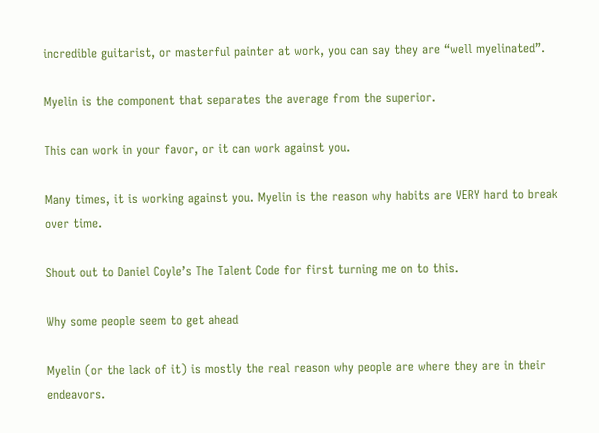incredible guitarist, or masterful painter at work, you can say they are “well myelinated”.

Myelin is the component that separates the average from the superior.

This can work in your favor, or it can work against you.

Many times, it is working against you. Myelin is the reason why habits are VERY hard to break over time.

Shout out to Daniel Coyle’s The Talent Code for first turning me on to this.

Why some people seem to get ahead

Myelin (or the lack of it) is mostly the real reason why people are where they are in their endeavors.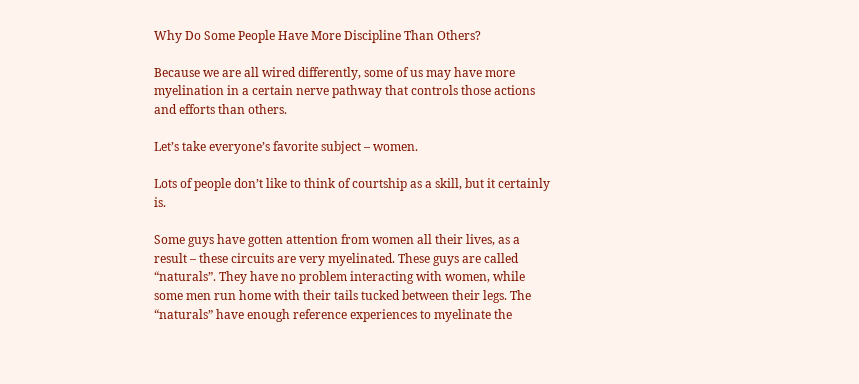Why Do Some People Have More Discipline Than Others?

Because we are all wired differently, some of us may have more myelination in a certain nerve pathway that controls those actions and efforts than others.

Let’s take everyone’s favorite subject – women.

Lots of people don’t like to think of courtship as a skill, but it certainly is.

Some guys have gotten attention from women all their lives, as a result – these circuits are very myelinated. These guys are called “naturals”. They have no problem interacting with women, while some men run home with their tails tucked between their legs. The “naturals” have enough reference experiences to myelinate the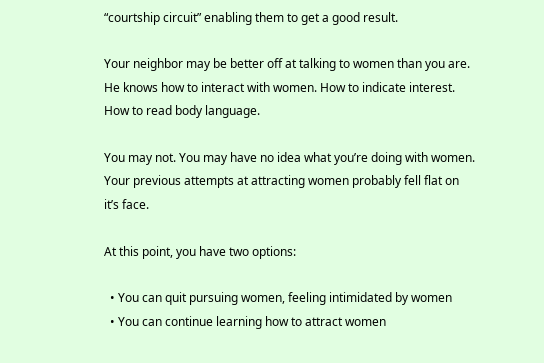“courtship circuit” enabling them to get a good result.

Your neighbor may be better off at talking to women than you are. He knows how to interact with women. How to indicate interest. How to read body language.

You may not. You may have no idea what you’re doing with women. Your previous attempts at attracting women probably fell flat on it’s face.

At this point, you have two options:

  • You can quit pursuing women, feeling intimidated by women
  • You can continue learning how to attract women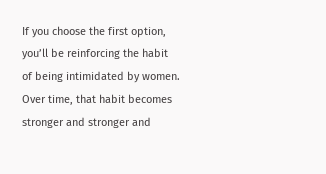If you choose the first option, you’ll be reinforcing the habit of being intimidated by women. Over time, that habit becomes stronger and stronger and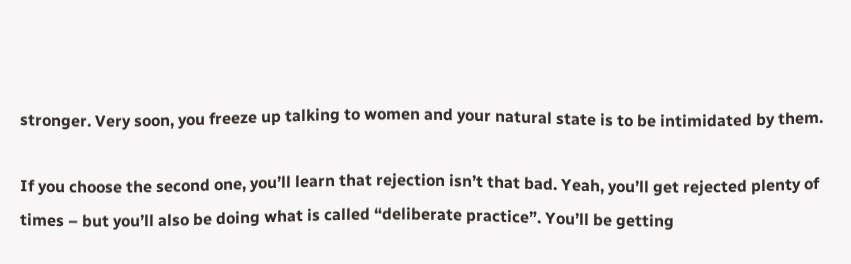stronger. Very soon, you freeze up talking to women and your natural state is to be intimidated by them.

If you choose the second one, you’ll learn that rejection isn’t that bad. Yeah, you’ll get rejected plenty of times – but you’ll also be doing what is called “deliberate practice”. You’ll be getting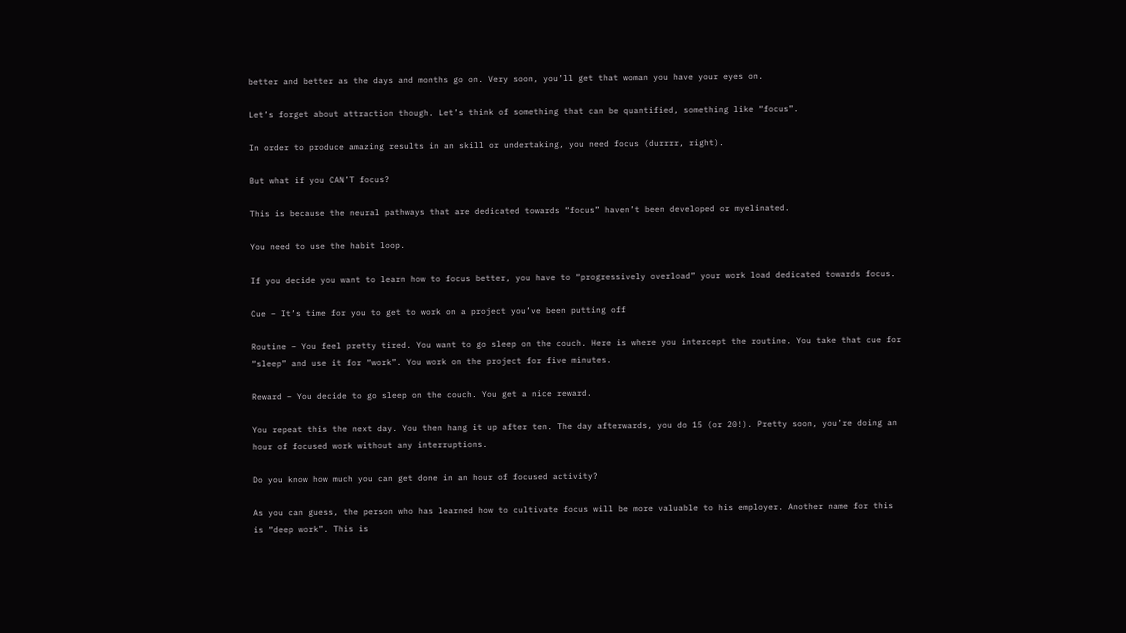better and better as the days and months go on. Very soon, you’ll get that woman you have your eyes on.

Let’s forget about attraction though. Let’s think of something that can be quantified, something like “focus”.

In order to produce amazing results in an skill or undertaking, you need focus (durrrr, right).

But what if you CAN’T focus?

This is because the neural pathways that are dedicated towards “focus” haven’t been developed or myelinated.

You need to use the habit loop.

If you decide you want to learn how to focus better, you have to “progressively overload” your work load dedicated towards focus.

Cue – It’s time for you to get to work on a project you’ve been putting off

Routine – You feel pretty tired. You want to go sleep on the couch. Here is where you intercept the routine. You take that cue for “sleep” and use it for “work”. You work on the project for five minutes.

Reward – You decide to go sleep on the couch. You get a nice reward.

You repeat this the next day. You then hang it up after ten. The day afterwards, you do 15 (or 20!). Pretty soon, you’re doing an hour of focused work without any interruptions.

Do you know how much you can get done in an hour of focused activity?

As you can guess, the person who has learned how to cultivate focus will be more valuable to his employer. Another name for this is “deep work”. This is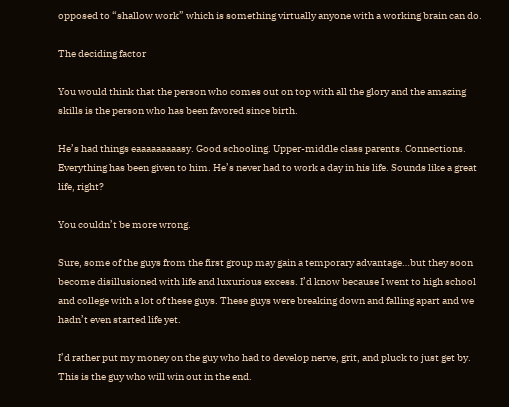opposed to “shallow work” which is something virtually anyone with a working brain can do.

The deciding factor

You would think that the person who comes out on top with all the glory and the amazing skills is the person who has been favored since birth.

He’s had things eaaaaaaaaasy. Good schooling. Upper-middle class parents. Connections. Everything has been given to him. He’s never had to work a day in his life. Sounds like a great life, right?

You couldn’t be more wrong.

Sure, some of the guys from the first group may gain a temporary advantage…but they soon become disillusioned with life and luxurious excess. I’d know because I went to high school and college with a lot of these guys. These guys were breaking down and falling apart and we hadn’t even started life yet.

I’d rather put my money on the guy who had to develop nerve, grit, and pluck to just get by. This is the guy who will win out in the end.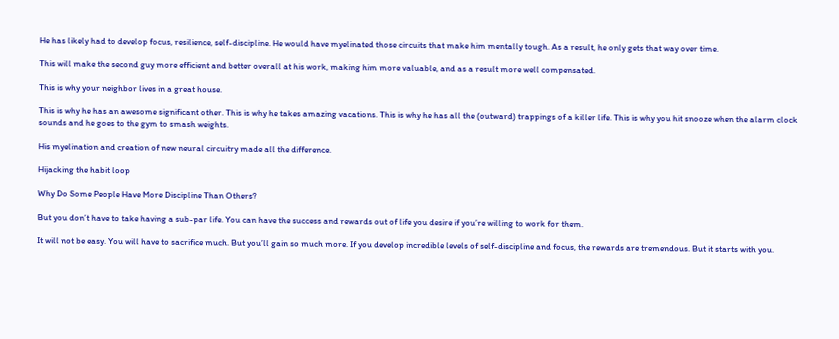He has likely had to develop focus, resilience, self-discipline. He would have myelinated those circuits that make him mentally tough. As a result, he only gets that way over time.

This will make the second guy more efficient and better overall at his work, making him more valuable, and as a result more well compensated.

This is why your neighbor lives in a great house.

This is why he has an awesome significant other. This is why he takes amazing vacations. This is why he has all the (outward) trappings of a killer life. This is why you hit snooze when the alarm clock sounds and he goes to the gym to smash weights.

His myelination and creation of new neural circuitry made all the difference.

Hijacking the habit loop

Why Do Some People Have More Discipline Than Others?

But you don’t have to take having a sub-par life. You can have the success and rewards out of life you desire if you’re willing to work for them.

It will not be easy. You will have to sacrifice much. But you’ll gain so much more. If you develop incredible levels of self-discipline and focus, the rewards are tremendous. But it starts with you.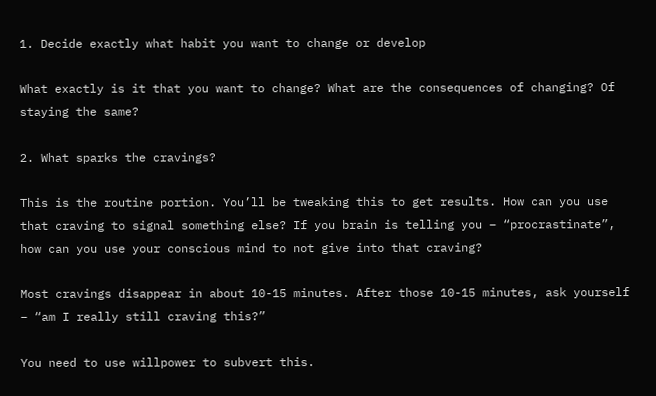1. Decide exactly what habit you want to change or develop

What exactly is it that you want to change? What are the consequences of changing? Of staying the same?

2. What sparks the cravings?

This is the routine portion. You’ll be tweaking this to get results. How can you use that craving to signal something else? If you brain is telling you – “procrastinate”, how can you use your conscious mind to not give into that craving?

Most cravings disappear in about 10-15 minutes. After those 10-15 minutes, ask yourself – “am I really still craving this?”

You need to use willpower to subvert this.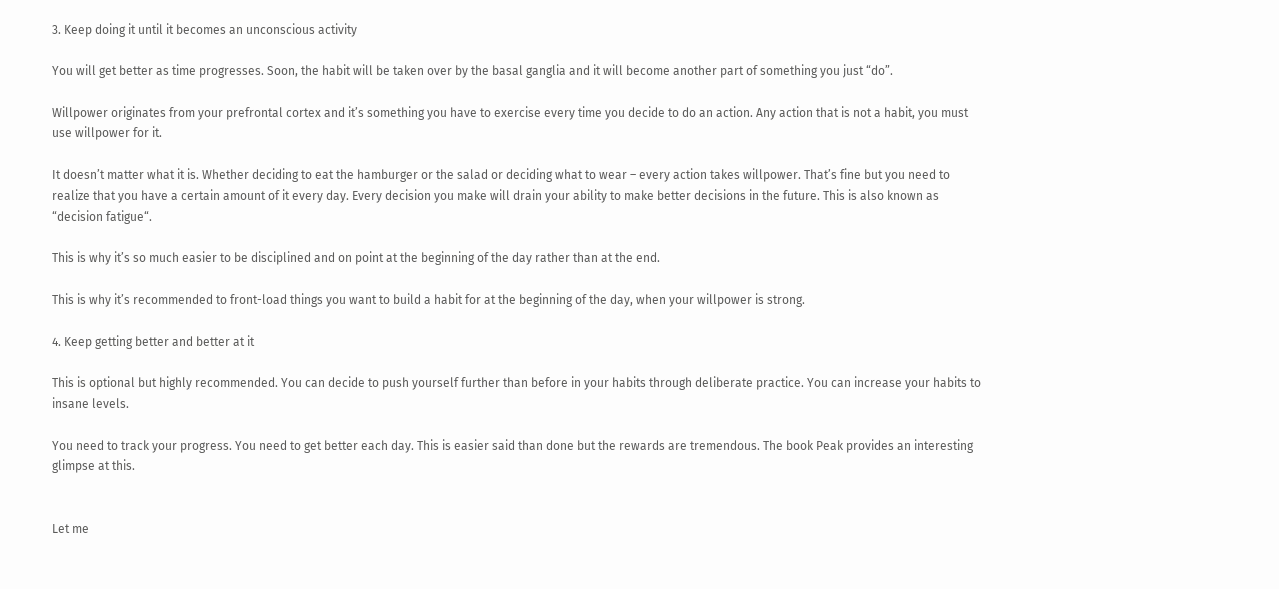3. Keep doing it until it becomes an unconscious activity

You will get better as time progresses. Soon, the habit will be taken over by the basal ganglia and it will become another part of something you just “do”.

Willpower originates from your prefrontal cortex and it’s something you have to exercise every time you decide to do an action. Any action that is not a habit, you must use willpower for it.

It doesn’t matter what it is. Whether deciding to eat the hamburger or the salad or deciding what to wear – every action takes willpower. That’s fine but you need to realize that you have a certain amount of it every day. Every decision you make will drain your ability to make better decisions in the future. This is also known as “decision fatigue“.

This is why it’s so much easier to be disciplined and on point at the beginning of the day rather than at the end.

This is why it’s recommended to front-load things you want to build a habit for at the beginning of the day, when your willpower is strong.

4. Keep getting better and better at it

This is optional but highly recommended. You can decide to push yourself further than before in your habits through deliberate practice. You can increase your habits to insane levels.

You need to track your progress. You need to get better each day. This is easier said than done but the rewards are tremendous. The book Peak provides an interesting glimpse at this.


Let me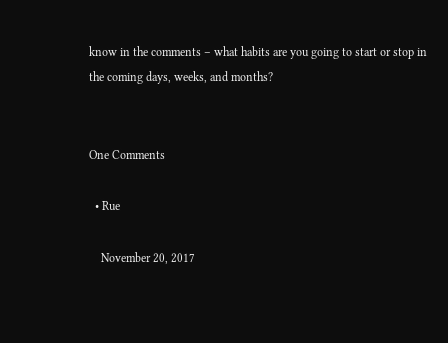know in the comments – what habits are you going to start or stop in the coming days, weeks, and months?


One Comments

  • Rue

    November 20, 2017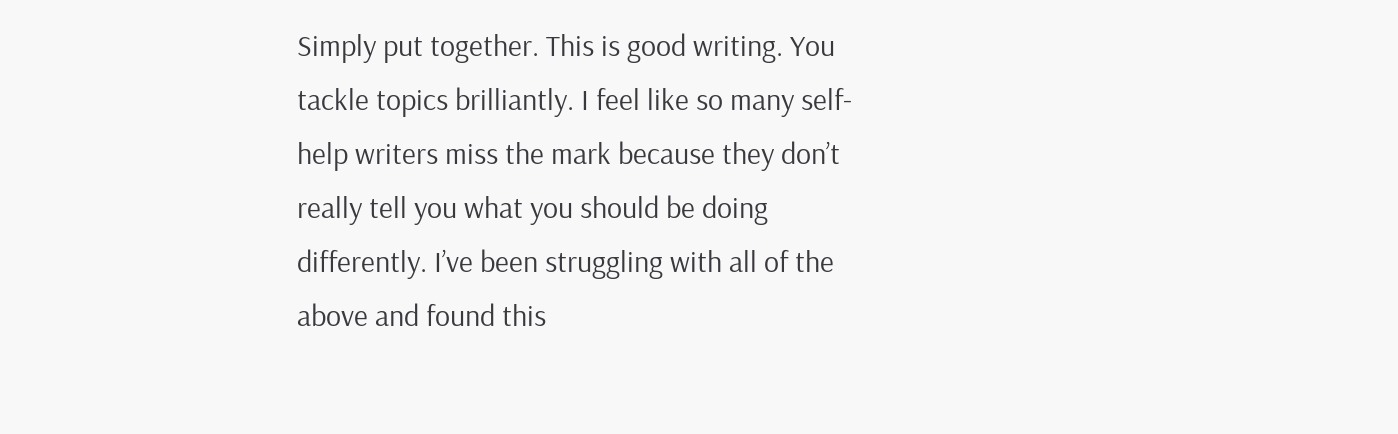Simply put together. This is good writing. You tackle topics brilliantly. I feel like so many self-help writers miss the mark because they don’t really tell you what you should be doing differently. I’ve been struggling with all of the above and found this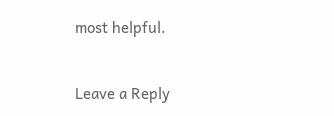most helpful.


Leave a Reply